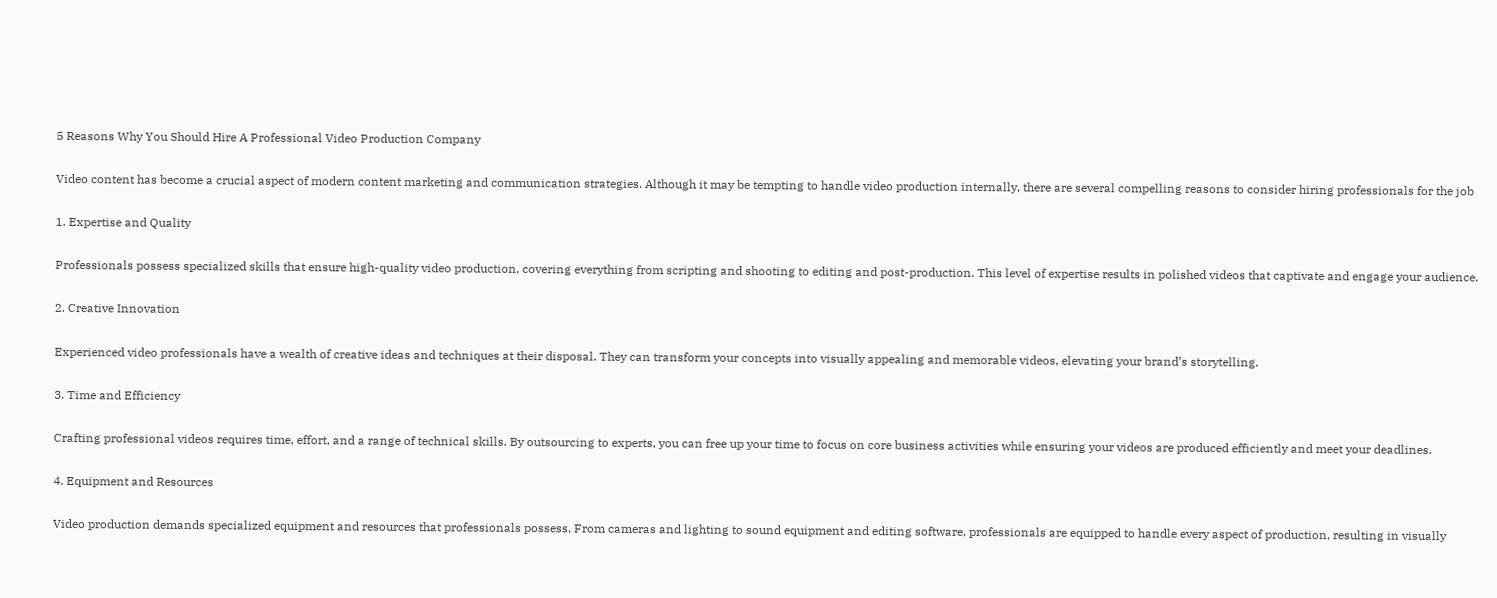5 Reasons Why You Should Hire A Professional Video Production Company

Video content has become a crucial aspect of modern content marketing and communication strategies. Although it may be tempting to handle video production internally, there are several compelling reasons to consider hiring professionals for the job

1. Expertise and Quality

Professionals possess specialized skills that ensure high-quality video production, covering everything from scripting and shooting to editing and post-production. This level of expertise results in polished videos that captivate and engage your audience.

2. Creative Innovation

Experienced video professionals have a wealth of creative ideas and techniques at their disposal. They can transform your concepts into visually appealing and memorable videos, elevating your brand’s storytelling.

3. Time and Efficiency

Crafting professional videos requires time, effort, and a range of technical skills. By outsourcing to experts, you can free up your time to focus on core business activities while ensuring your videos are produced efficiently and meet your deadlines.

4. Equipment and Resources

Video production demands specialized equipment and resources that professionals possess. From cameras and lighting to sound equipment and editing software, professionals are equipped to handle every aspect of production, resulting in visually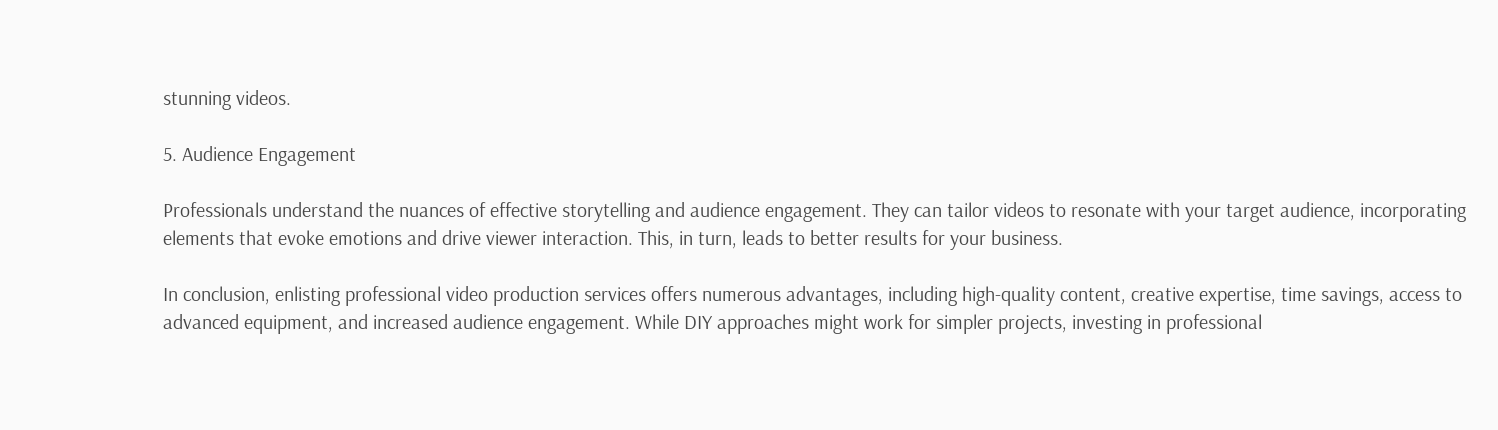stunning videos.

5. Audience Engagement

Professionals understand the nuances of effective storytelling and audience engagement. They can tailor videos to resonate with your target audience, incorporating elements that evoke emotions and drive viewer interaction. This, in turn, leads to better results for your business.

In conclusion, enlisting professional video production services offers numerous advantages, including high-quality content, creative expertise, time savings, access to advanced equipment, and increased audience engagement. While DIY approaches might work for simpler projects, investing in professional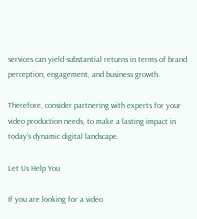services can yield substantial returns in terms of brand perception, engagement, and business growth.

Therefore, consider partnering with experts for your video production needs, to make a lasting impact in today’s dynamic digital landscape.

Let Us Help You

If you are looking for a video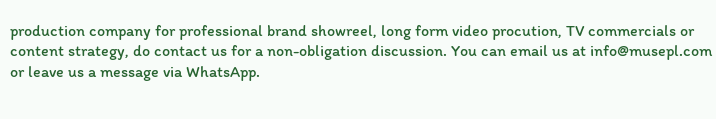production company for professional brand showreel, long form video procution, TV commercials or content strategy, do contact us for a non-obligation discussion. You can email us at info@musepl.com  or leave us a message via WhatsApp.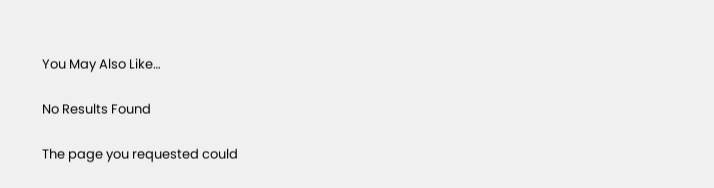You May Also Like…

No Results Found

The page you requested could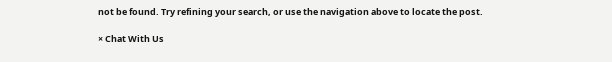not be found. Try refining your search, or use the navigation above to locate the post.

× Chat With Us